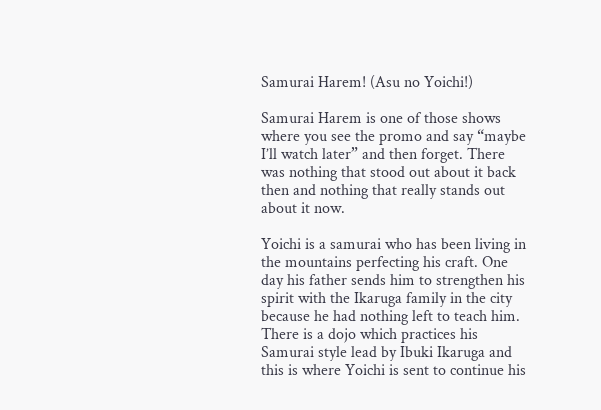Samurai Harem! (Asu no Yoichi!)

Samurai Harem is one of those shows where you see the promo and say “maybe I’ll watch later” and then forget. There was nothing that stood out about it back then and nothing that really stands out about it now.

Yoichi is a samurai who has been living in the mountains perfecting his craft. One day his father sends him to strengthen his spirit with the Ikaruga family in the city because he had nothing left to teach him. There is a dojo which practices his Samurai style lead by Ibuki Ikaruga and this is where Yoichi is sent to continue his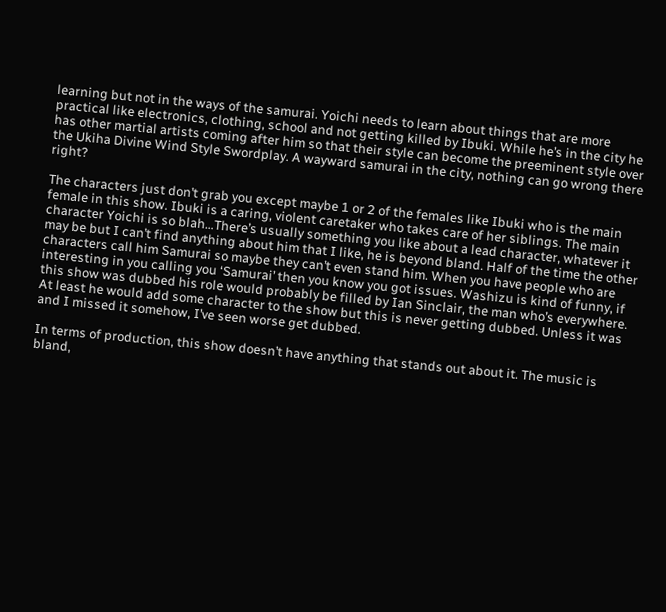learning but not in the ways of the samurai. Yoichi needs to learn about things that are more practical like electronics, clothing, school and not getting killed by Ibuki. While he’s in the city he has other martial artists coming after him so that their style can become the preeminent style over the Ukiha Divine Wind Style Swordplay. A wayward samurai in the city, nothing can go wrong there right?

The characters just don’t grab you except maybe 1 or 2 of the females like Ibuki who is the main female in this show. Ibuki is a caring, violent caretaker who takes care of her siblings. The main character Yoichi is so blah…There’s usually something you like about a lead character, whatever it may be but I can’t find anything about him that I like, he is beyond bland. Half of the time the other characters call him Samurai so maybe they can’t even stand him. When you have people who are interesting in you calling you ‘Samurai’ then you know you got issues. Washizu is kind of funny, if this show was dubbed his role would probably be filled by Ian Sinclair, the man who’s everywhere. At least he would add some character to the show but this is never getting dubbed. Unless it was and I missed it somehow, I’ve seen worse get dubbed.

In terms of production, this show doesn’t have anything that stands out about it. The music is bland,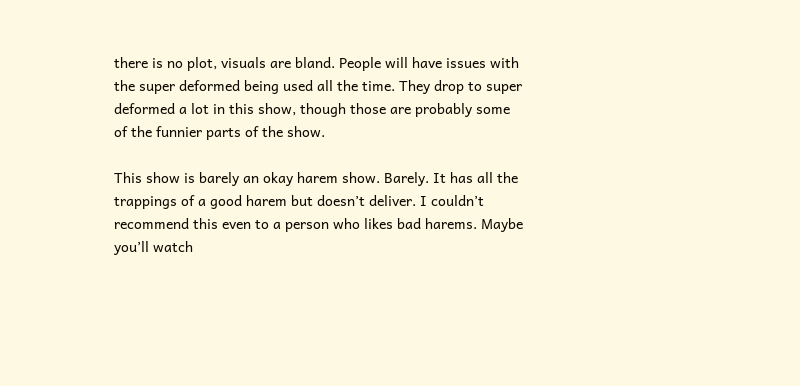there is no plot, visuals are bland. People will have issues with the super deformed being used all the time. They drop to super deformed a lot in this show, though those are probably some of the funnier parts of the show.

This show is barely an okay harem show. Barely. It has all the trappings of a good harem but doesn’t deliver. I couldn’t recommend this even to a person who likes bad harems. Maybe you’ll watch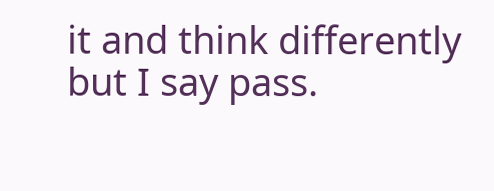it and think differently but I say pass.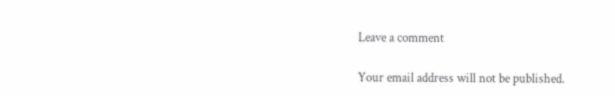Leave a comment

Your email address will not be published.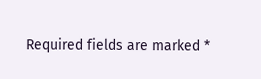Required fields are marked *